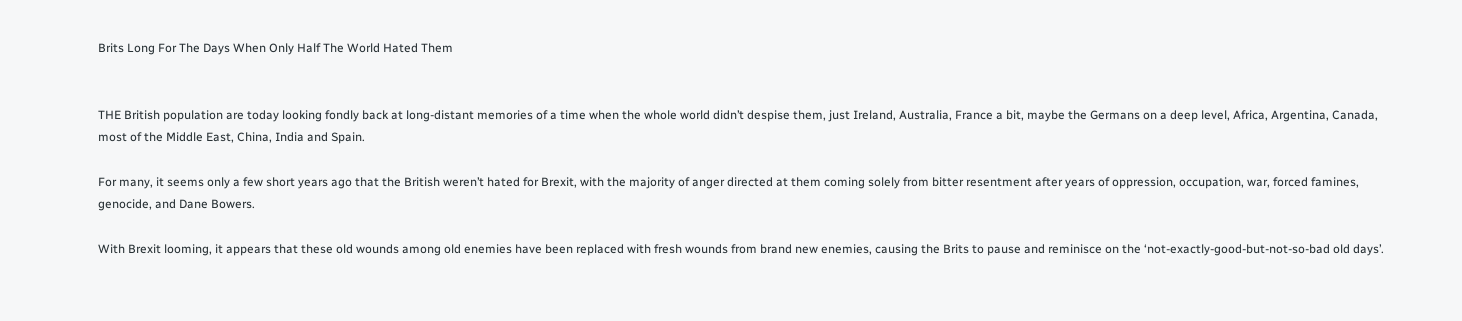Brits Long For The Days When Only Half The World Hated Them


THE British population are today looking fondly back at long-distant memories of a time when the whole world didn’t despise them, just Ireland, Australia, France a bit, maybe the Germans on a deep level, Africa, Argentina, Canada, most of the Middle East, China, India and Spain.

For many, it seems only a few short years ago that the British weren’t hated for Brexit, with the majority of anger directed at them coming solely from bitter resentment after years of oppression, occupation, war, forced famines, genocide, and Dane Bowers.

With Brexit looming, it appears that these old wounds among old enemies have been replaced with fresh wounds from brand new enemies, causing the Brits to pause and reminisce on the ‘not-exactly-good-but-not-so-bad old days’.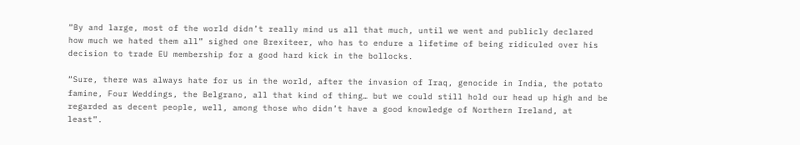“By and large, most of the world didn’t really mind us all that much, until we went and publicly declared how much we hated them all” sighed one Brexiteer, who has to endure a lifetime of being ridiculed over his decision to trade EU membership for a good hard kick in the bollocks.

“Sure, there was always hate for us in the world, after the invasion of Iraq, genocide in India, the potato famine, Four Weddings, the Belgrano, all that kind of thing… but we could still hold our head up high and be regarded as decent people, well, among those who didn’t have a good knowledge of Northern Ireland, at least”.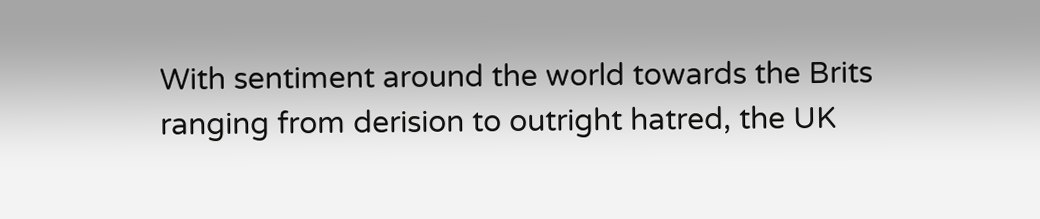With sentiment around the world towards the Brits ranging from derision to outright hatred, the UK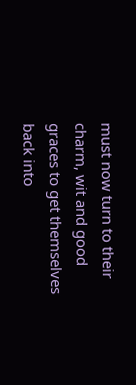must now turn to their charm, wit and good graces to get themselves back into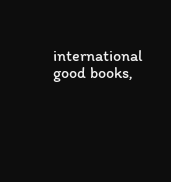international good books,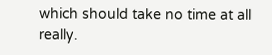which should take no time at all really.